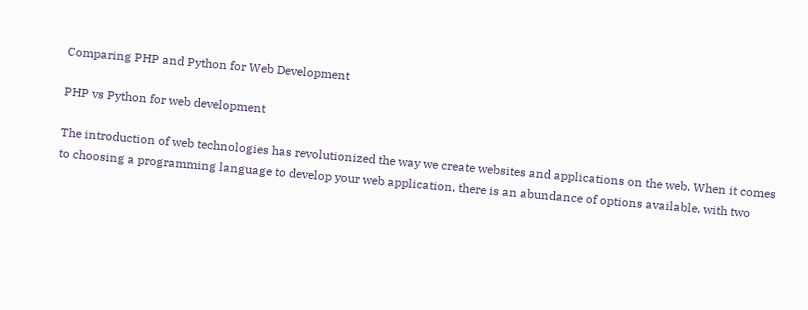Comparing PHP and Python for Web Development

PHP vs Python for web development

The introduction of web technologies has revolutionized the way we create websites and applications on the web. When it comes to choosing a programming language to develop your web application, there is an abundance of options available, with two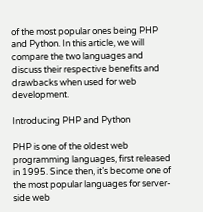of the most popular ones being PHP and Python. In this article, we will compare the two languages and discuss their respective benefits and drawbacks when used for web development.

Introducing PHP and Python

PHP is one of the oldest web programming languages, first released in 1995. Since then, it’s become one of the most popular languages for server-side web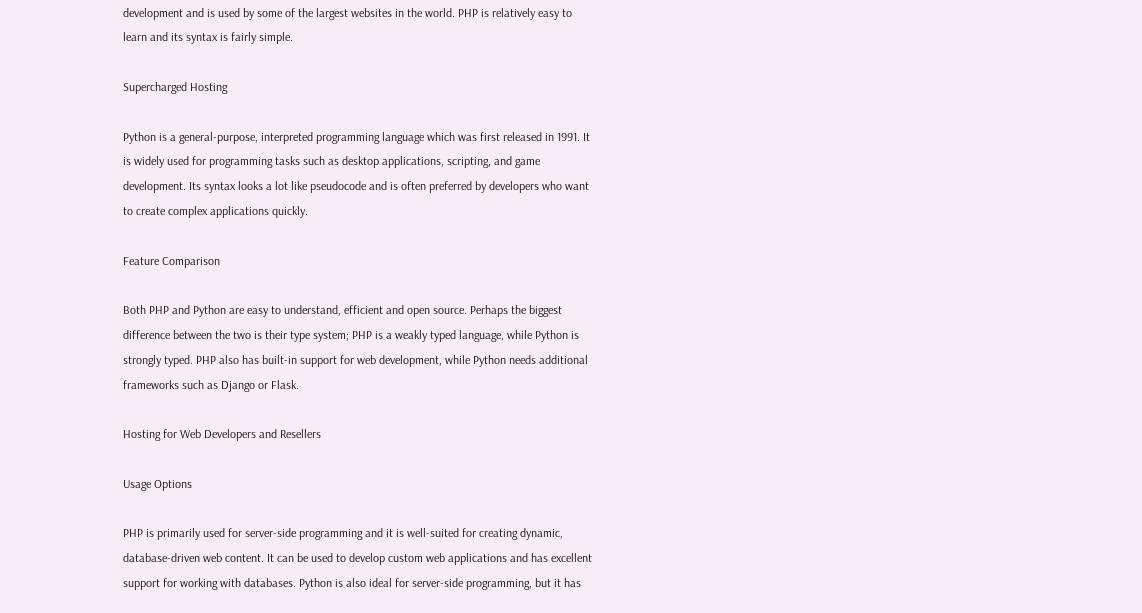development and is used by some of the largest websites in the world. PHP is relatively easy to learn and its syntax is fairly simple.

Supercharged Hosting

Python is a general-purpose, interpreted programming language which was first released in 1991. It is widely used for programming tasks such as desktop applications, scripting, and game development. Its syntax looks a lot like pseudocode and is often preferred by developers who want to create complex applications quickly.

Feature Comparison

Both PHP and Python are easy to understand, efficient and open source. Perhaps the biggest difference between the two is their type system; PHP is a weakly typed language, while Python is strongly typed. PHP also has built-in support for web development, while Python needs additional frameworks such as Django or Flask.

Hosting for Web Developers and Resellers

Usage Options

PHP is primarily used for server-side programming and it is well-suited for creating dynamic, database-driven web content. It can be used to develop custom web applications and has excellent support for working with databases. Python is also ideal for server-side programming, but it has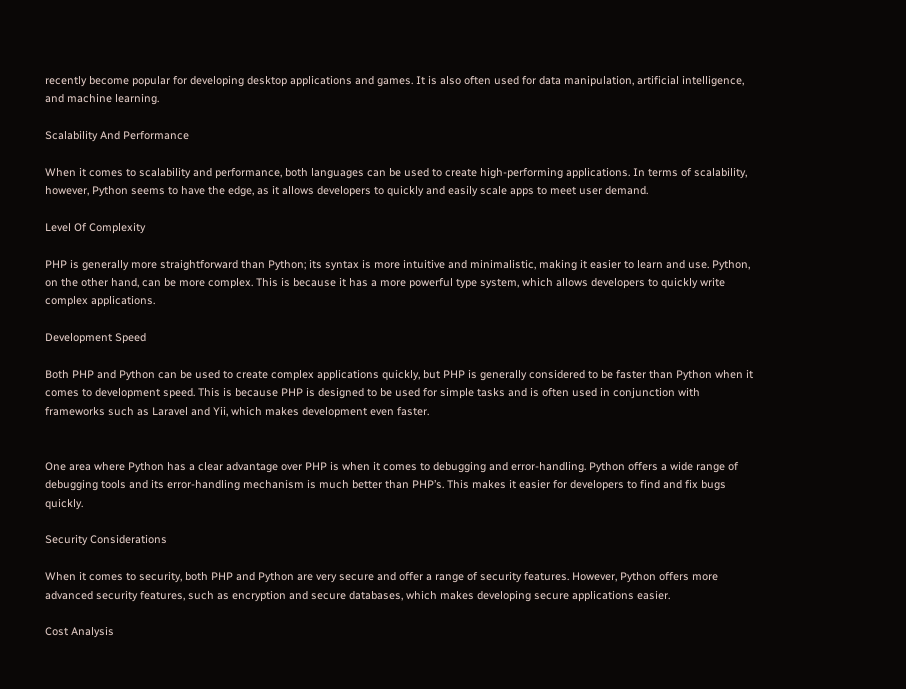recently become popular for developing desktop applications and games. It is also often used for data manipulation, artificial intelligence, and machine learning.

Scalability And Performance

When it comes to scalability and performance, both languages can be used to create high-performing applications. In terms of scalability, however, Python seems to have the edge, as it allows developers to quickly and easily scale apps to meet user demand.

Level Of Complexity

PHP is generally more straightforward than Python; its syntax is more intuitive and minimalistic, making it easier to learn and use. Python, on the other hand, can be more complex. This is because it has a more powerful type system, which allows developers to quickly write complex applications.

Development Speed

Both PHP and Python can be used to create complex applications quickly, but PHP is generally considered to be faster than Python when it comes to development speed. This is because PHP is designed to be used for simple tasks and is often used in conjunction with frameworks such as Laravel and Yii, which makes development even faster.


One area where Python has a clear advantage over PHP is when it comes to debugging and error-handling. Python offers a wide range of debugging tools and its error-handling mechanism is much better than PHP’s. This makes it easier for developers to find and fix bugs quickly.

Security Considerations

When it comes to security, both PHP and Python are very secure and offer a range of security features. However, Python offers more advanced security features, such as encryption and secure databases, which makes developing secure applications easier.

Cost Analysis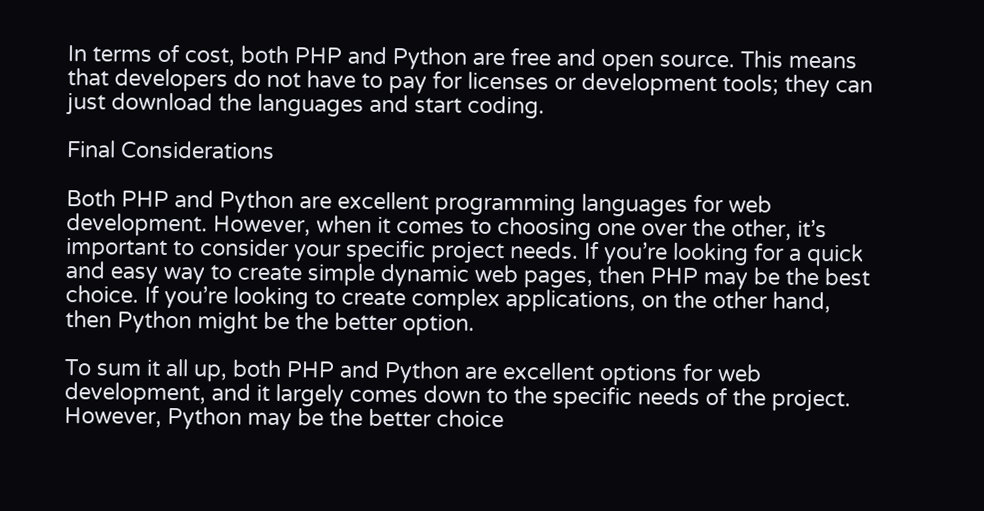In terms of cost, both PHP and Python are free and open source. This means that developers do not have to pay for licenses or development tools; they can just download the languages and start coding.

Final Considerations

Both PHP and Python are excellent programming languages for web development. However, when it comes to choosing one over the other, it’s important to consider your specific project needs. If you’re looking for a quick and easy way to create simple dynamic web pages, then PHP may be the best choice. If you’re looking to create complex applications, on the other hand, then Python might be the better option.

To sum it all up, both PHP and Python are excellent options for web development, and it largely comes down to the specific needs of the project. However, Python may be the better choice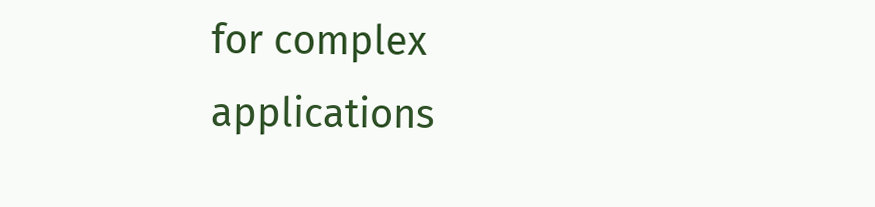for complex applications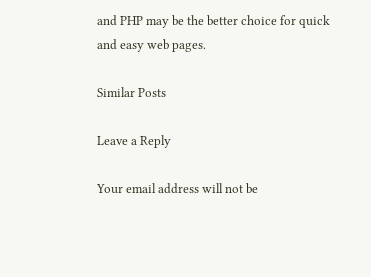and PHP may be the better choice for quick and easy web pages.

Similar Posts

Leave a Reply

Your email address will not be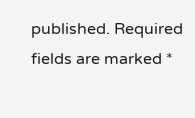published. Required fields are marked *